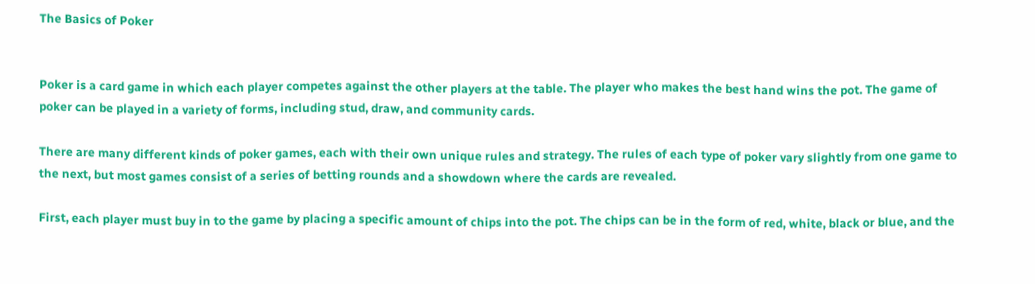The Basics of Poker


Poker is a card game in which each player competes against the other players at the table. The player who makes the best hand wins the pot. The game of poker can be played in a variety of forms, including stud, draw, and community cards.

There are many different kinds of poker games, each with their own unique rules and strategy. The rules of each type of poker vary slightly from one game to the next, but most games consist of a series of betting rounds and a showdown where the cards are revealed.

First, each player must buy in to the game by placing a specific amount of chips into the pot. The chips can be in the form of red, white, black or blue, and the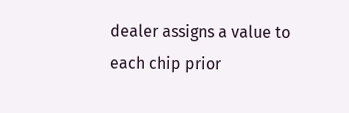dealer assigns a value to each chip prior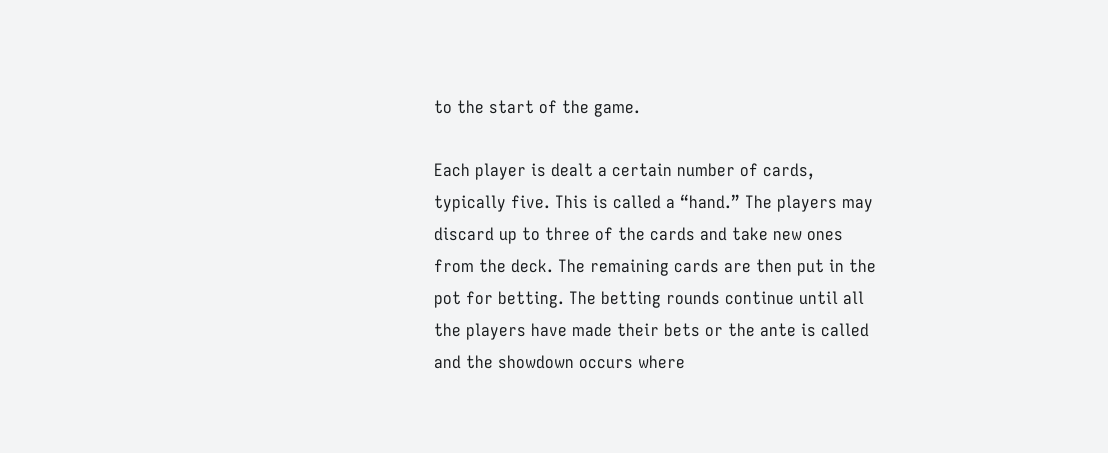to the start of the game.

Each player is dealt a certain number of cards, typically five. This is called a “hand.” The players may discard up to three of the cards and take new ones from the deck. The remaining cards are then put in the pot for betting. The betting rounds continue until all the players have made their bets or the ante is called and the showdown occurs where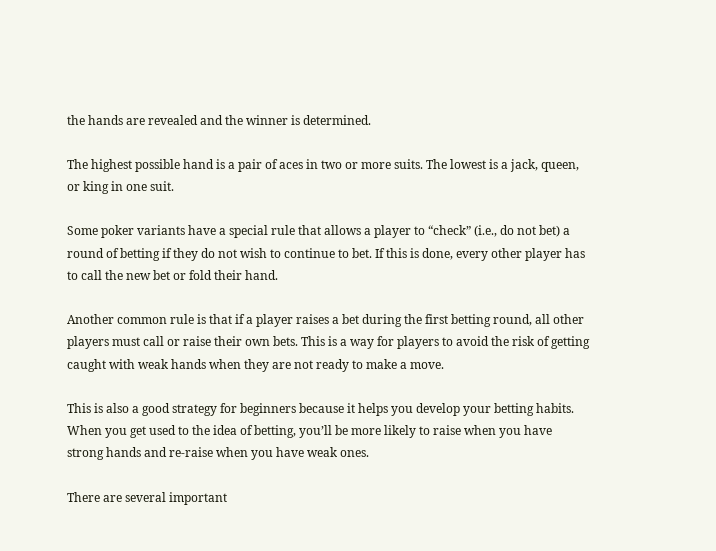the hands are revealed and the winner is determined.

The highest possible hand is a pair of aces in two or more suits. The lowest is a jack, queen, or king in one suit.

Some poker variants have a special rule that allows a player to “check” (i.e., do not bet) a round of betting if they do not wish to continue to bet. If this is done, every other player has to call the new bet or fold their hand.

Another common rule is that if a player raises a bet during the first betting round, all other players must call or raise their own bets. This is a way for players to avoid the risk of getting caught with weak hands when they are not ready to make a move.

This is also a good strategy for beginners because it helps you develop your betting habits. When you get used to the idea of betting, you’ll be more likely to raise when you have strong hands and re-raise when you have weak ones.

There are several important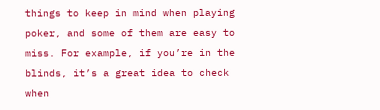things to keep in mind when playing poker, and some of them are easy to miss. For example, if you’re in the blinds, it’s a great idea to check when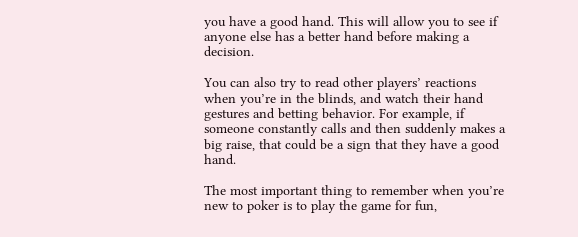you have a good hand. This will allow you to see if anyone else has a better hand before making a decision.

You can also try to read other players’ reactions when you’re in the blinds, and watch their hand gestures and betting behavior. For example, if someone constantly calls and then suddenly makes a big raise, that could be a sign that they have a good hand.

The most important thing to remember when you’re new to poker is to play the game for fun,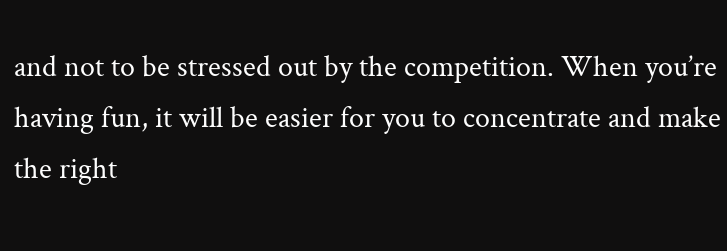and not to be stressed out by the competition. When you’re having fun, it will be easier for you to concentrate and make the right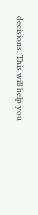decisions. This will help you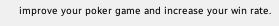improve your poker game and increase your win rate.